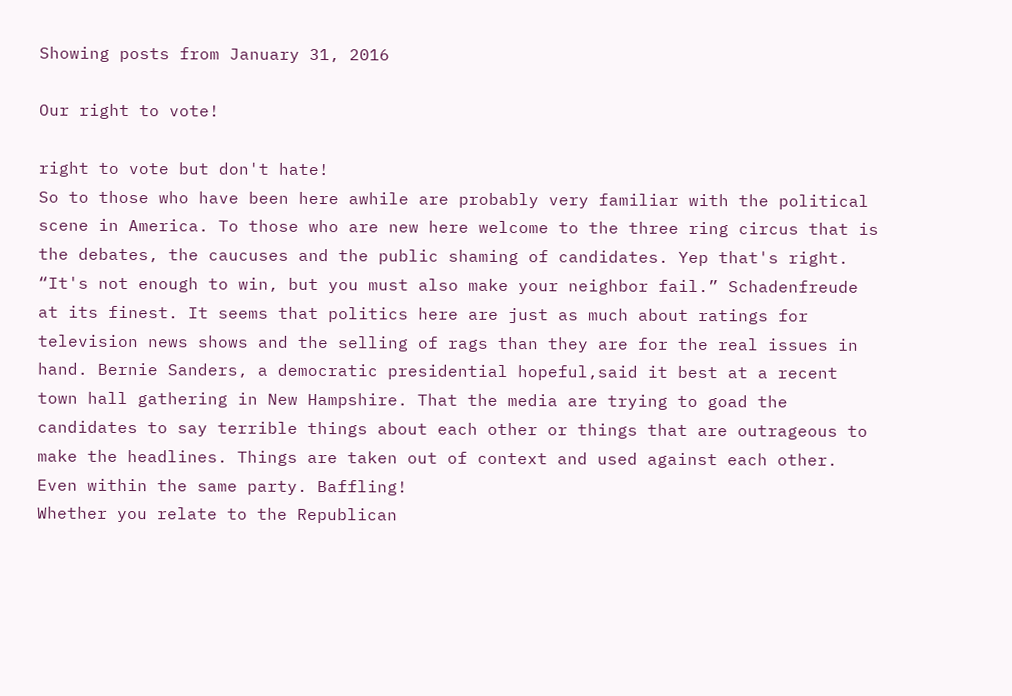Showing posts from January 31, 2016

Our right to vote!

right to vote but don't hate!
So to those who have been here awhile are probably very familiar with the political scene in America. To those who are new here welcome to the three ring circus that is the debates, the caucuses and the public shaming of candidates. Yep that's right. “It's not enough to win, but you must also make your neighbor fail.” Schadenfreude at its finest. It seems that politics here are just as much about ratings for television news shows and the selling of rags than they are for the real issues in hand. Bernie Sanders, a democratic presidential hopeful,said it best at a recent town hall gathering in New Hampshire. That the media are trying to goad the candidates to say terrible things about each other or things that are outrageous to make the headlines. Things are taken out of context and used against each other. Even within the same party. Baffling!
Whether you relate to the Republican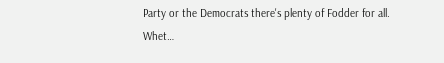Party or the Democrats there's plenty of Fodder for all. Whet…